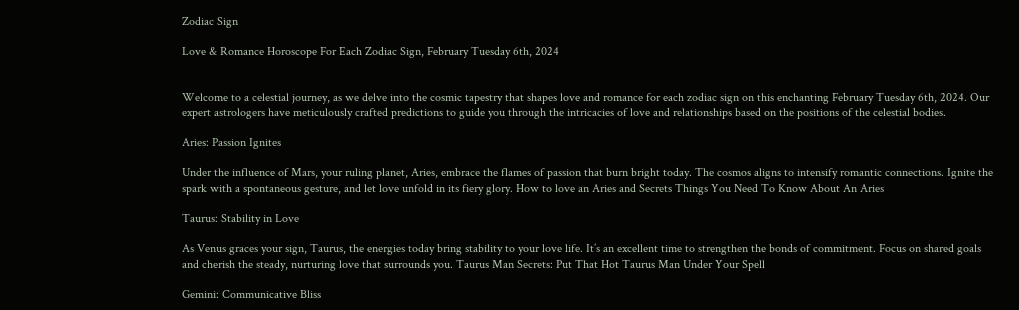Zodiac Sign

Love & Romance Horoscope For Each Zodiac Sign, February Tuesday 6th, 2024


Welcome to a celestial journey, as we delve into the cosmic tapestry that shapes love and romance for each zodiac sign on this enchanting February Tuesday 6th, 2024. Our expert astrologers have meticulously crafted predictions to guide you through the intricacies of love and relationships based on the positions of the celestial bodies.

Aries: Passion Ignites

Under the influence of Mars, your ruling planet, Aries, embrace the flames of passion that burn bright today. The cosmos aligns to intensify romantic connections. Ignite the spark with a spontaneous gesture, and let love unfold in its fiery glory. How to love an Aries and Secrets Things You Need To Know About An Aries

Taurus: Stability in Love

As Venus graces your sign, Taurus, the energies today bring stability to your love life. It’s an excellent time to strengthen the bonds of commitment. Focus on shared goals and cherish the steady, nurturing love that surrounds you. Taurus Man Secrets: Put That Hot Taurus Man Under Your Spell

Gemini: Communicative Bliss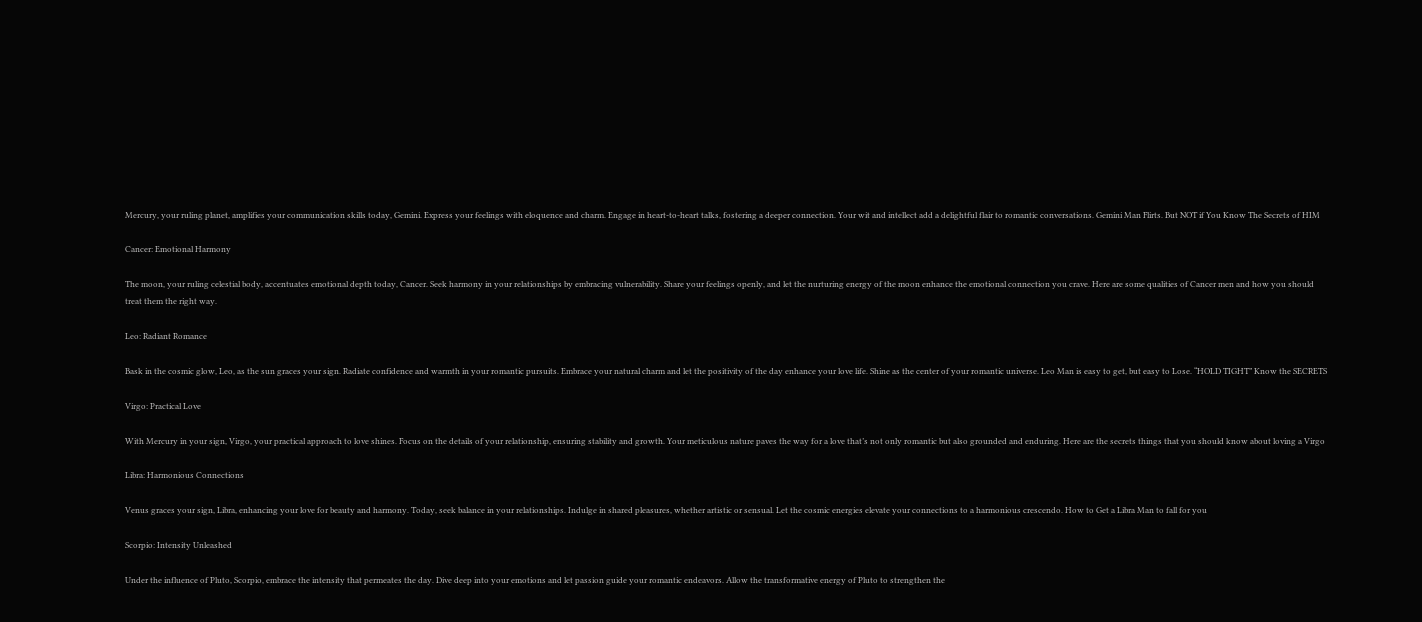Mercury, your ruling planet, amplifies your communication skills today, Gemini. Express your feelings with eloquence and charm. Engage in heart-to-heart talks, fostering a deeper connection. Your wit and intellect add a delightful flair to romantic conversations. Gemini Man Flirts. But NOT if You Know The Secrets of HIM

Cancer: Emotional Harmony

The moon, your ruling celestial body, accentuates emotional depth today, Cancer. Seek harmony in your relationships by embracing vulnerability. Share your feelings openly, and let the nurturing energy of the moon enhance the emotional connection you crave. Here are some qualities of Cancer men and how you should treat them the right way.

Leo: Radiant Romance

Bask in the cosmic glow, Leo, as the sun graces your sign. Radiate confidence and warmth in your romantic pursuits. Embrace your natural charm and let the positivity of the day enhance your love life. Shine as the center of your romantic universe. Leo Man is easy to get, but easy to Lose. “HOLD TIGHT” Know the SECRETS

Virgo: Practical Love

With Mercury in your sign, Virgo, your practical approach to love shines. Focus on the details of your relationship, ensuring stability and growth. Your meticulous nature paves the way for a love that’s not only romantic but also grounded and enduring. Here are the secrets things that you should know about loving a Virgo

Libra: Harmonious Connections

Venus graces your sign, Libra, enhancing your love for beauty and harmony. Today, seek balance in your relationships. Indulge in shared pleasures, whether artistic or sensual. Let the cosmic energies elevate your connections to a harmonious crescendo. How to Get a Libra Man to fall for you

Scorpio: Intensity Unleashed

Under the influence of Pluto, Scorpio, embrace the intensity that permeates the day. Dive deep into your emotions and let passion guide your romantic endeavors. Allow the transformative energy of Pluto to strengthen the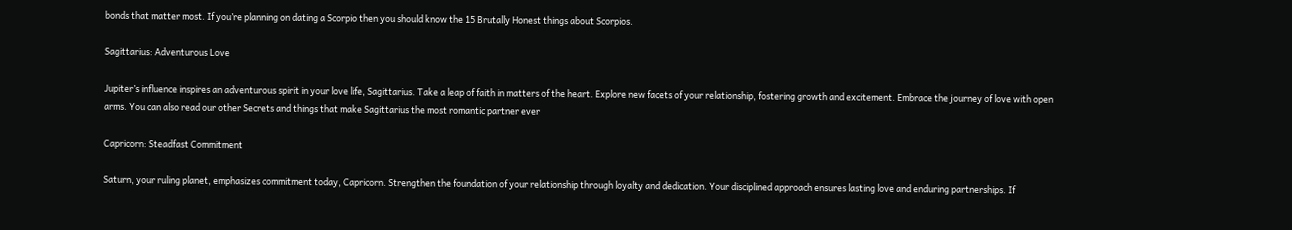bonds that matter most. If you’re planning on dating a Scorpio then you should know the 15 Brutally Honest things about Scorpios.

Sagittarius: Adventurous Love

Jupiter’s influence inspires an adventurous spirit in your love life, Sagittarius. Take a leap of faith in matters of the heart. Explore new facets of your relationship, fostering growth and excitement. Embrace the journey of love with open arms. You can also read our other Secrets and things that make Sagittarius the most romantic partner ever

Capricorn: Steadfast Commitment

Saturn, your ruling planet, emphasizes commitment today, Capricorn. Strengthen the foundation of your relationship through loyalty and dedication. Your disciplined approach ensures lasting love and enduring partnerships. If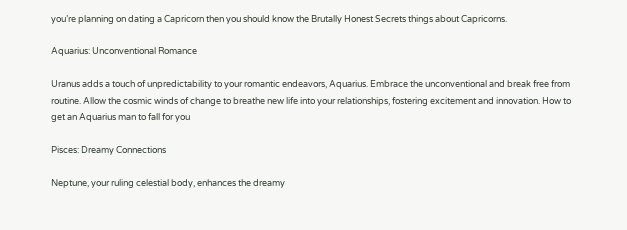you’re planning on dating a Capricorn then you should know the Brutally Honest Secrets things about Capricorns.

Aquarius: Unconventional Romance

Uranus adds a touch of unpredictability to your romantic endeavors, Aquarius. Embrace the unconventional and break free from routine. Allow the cosmic winds of change to breathe new life into your relationships, fostering excitement and innovation. How to get an Aquarius man to fall for you

Pisces: Dreamy Connections

Neptune, your ruling celestial body, enhances the dreamy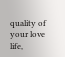quality of your love life,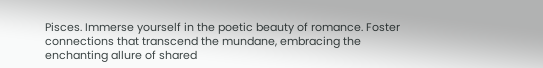Pisces. Immerse yourself in the poetic beauty of romance. Foster connections that transcend the mundane, embracing the enchanting allure of shared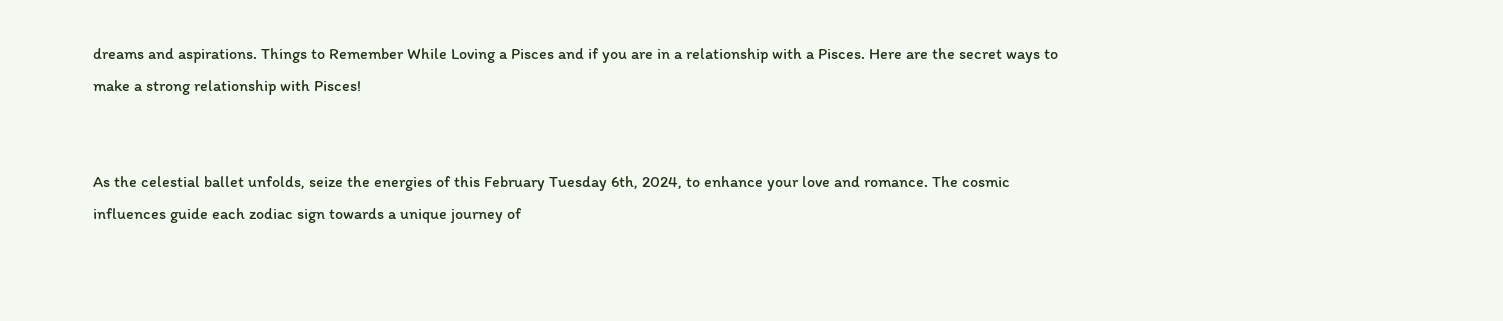dreams and aspirations. Things to Remember While Loving a Pisces and if you are in a relationship with a Pisces. Here are the secret ways to make a strong relationship with Pisces!


As the celestial ballet unfolds, seize the energies of this February Tuesday 6th, 2024, to enhance your love and romance. The cosmic influences guide each zodiac sign towards a unique journey of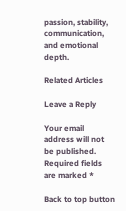passion, stability, communication, and emotional depth.

Related Articles

Leave a Reply

Your email address will not be published. Required fields are marked *

Back to top button